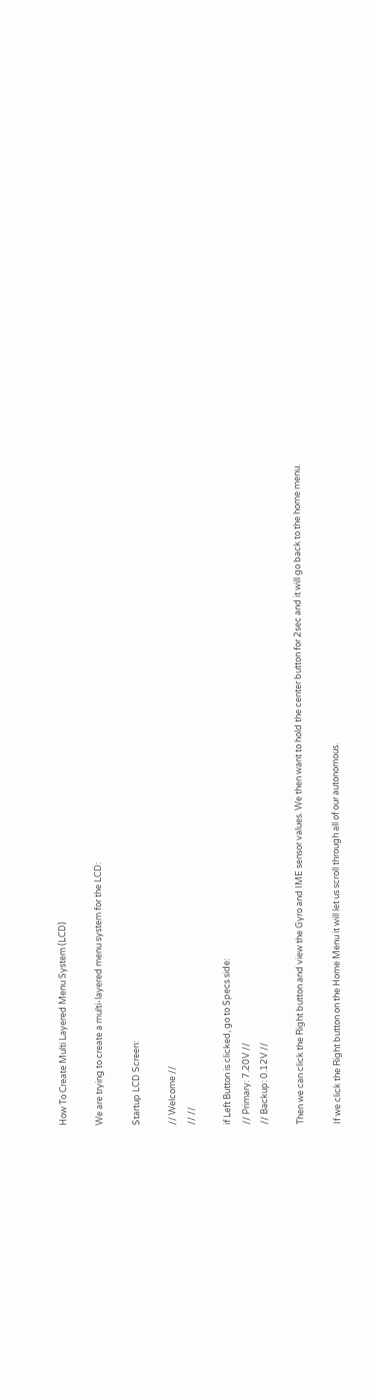How To Create Multi Layered Menu System (LCD)

We are trying to create a multi-layered menu system for the LCD:

Startup LCD Screen:

// Welcome //
// //

if Left Button is clicked, go to Specs side:
// Primary: 7.20V //
// Backup: 0.12V //

Then we can click the Right button and view the Gyro and IME sensor values. We then want to hold the center button for 2sec and it will go back to the home menu.

If we click the Right button on the Home Menu it will let us scroll through all of our autonomous.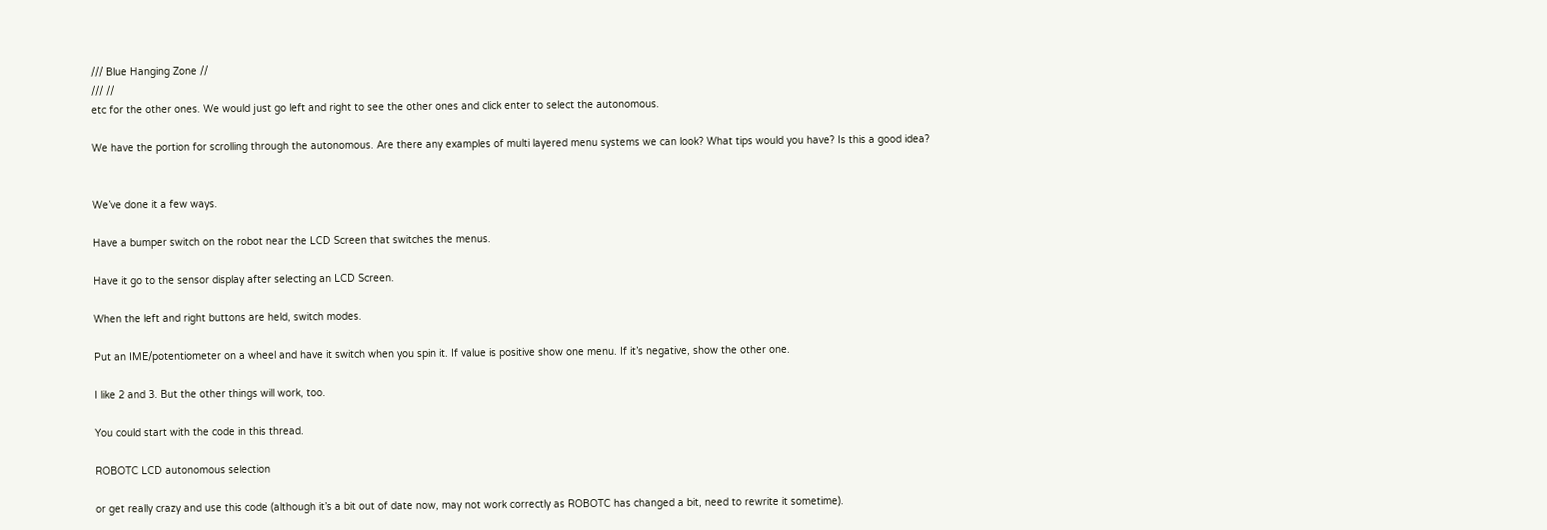/// Blue Hanging Zone //
/// //
etc for the other ones. We would just go left and right to see the other ones and click enter to select the autonomous.

We have the portion for scrolling through the autonomous. Are there any examples of multi layered menu systems we can look? What tips would you have? Is this a good idea?


We’ve done it a few ways.

Have a bumper switch on the robot near the LCD Screen that switches the menus.

Have it go to the sensor display after selecting an LCD Screen.

When the left and right buttons are held, switch modes.

Put an IME/potentiometer on a wheel and have it switch when you spin it. If value is positive show one menu. If it’s negative, show the other one.

I like 2 and 3. But the other things will work, too.

You could start with the code in this thread.

ROBOTC LCD autonomous selection

or get really crazy and use this code (although it’s a bit out of date now, may not work correctly as ROBOTC has changed a bit, need to rewrite it sometime).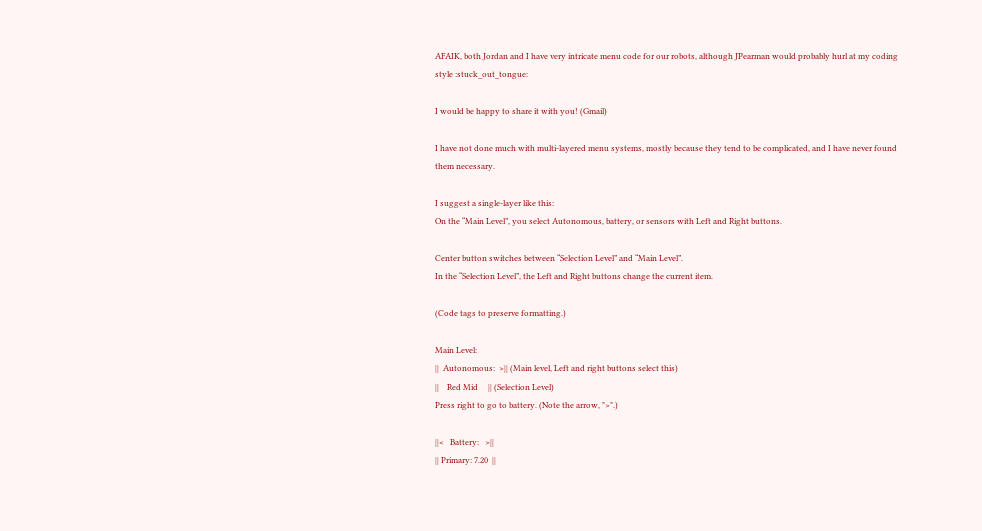AFAIK, both Jordan and I have very intricate menu code for our robots, although JPearman would probably hurl at my coding style :stuck_out_tongue:

I would be happy to share it with you! (Gmail)

I have not done much with multi-layered menu systems, mostly because they tend to be complicated, and I have never found them necessary.

I suggest a single-layer like this:
On the “Main Level”, you select Autonomous, battery, or sensors with Left and Right buttons.

Center button switches between “Selection Level” and “Main Level”.
In the “Selection Level”, the Left and Right buttons change the current item.

(Code tags to preserve formatting.)

Main Level:
||  Autonomous:  >|| (Main level, Left and right buttons select this)
||    Red Mid     || (Selection Level)
Press right to go to battery. (Note the arrow, ">".)

||<   Battery:   >||
|| Primary: 7.20  ||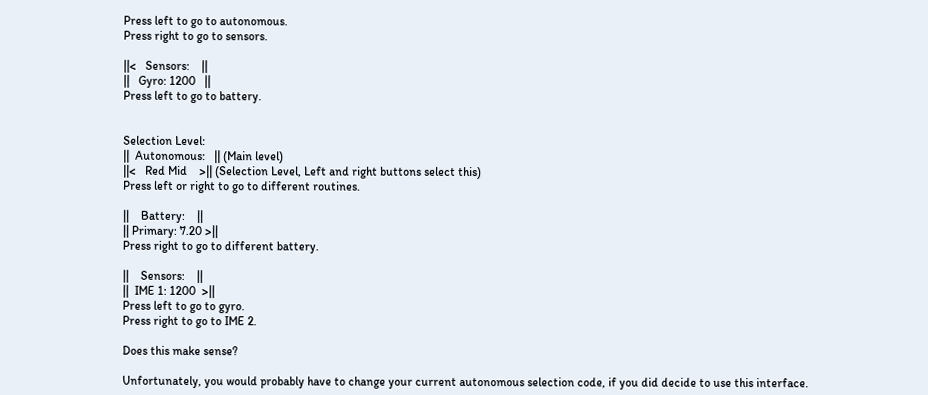Press left to go to autonomous.
Press right to go to sensors.

||<   Sensors:    ||
||   Gyro: 1200   ||
Press left to go to battery.


Selection Level:
||  Autonomous:   || (Main level)
||<   Red Mid    >|| (Selection Level, Left and right buttons select this)
Press left or right to go to different routines.

||    Battery:    ||
|| Primary: 7.20 >||
Press right to go to different battery.

||    Sensors:    ||
||  IME 1: 1200  >||
Press left to go to gyro.
Press right to go to IME 2.

Does this make sense?

Unfortunately, you would probably have to change your current autonomous selection code, if you did decide to use this interface.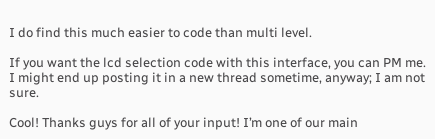I do find this much easier to code than multi level.

If you want the lcd selection code with this interface, you can PM me. I might end up posting it in a new thread sometime, anyway; I am not sure.

Cool! Thanks guys for all of your input! I’m one of our main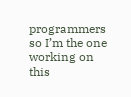programmers so I’m the one working on this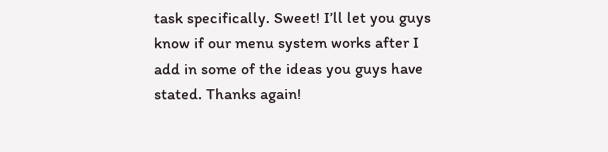task specifically. Sweet! I’ll let you guys know if our menu system works after I add in some of the ideas you guys have stated. Thanks again!